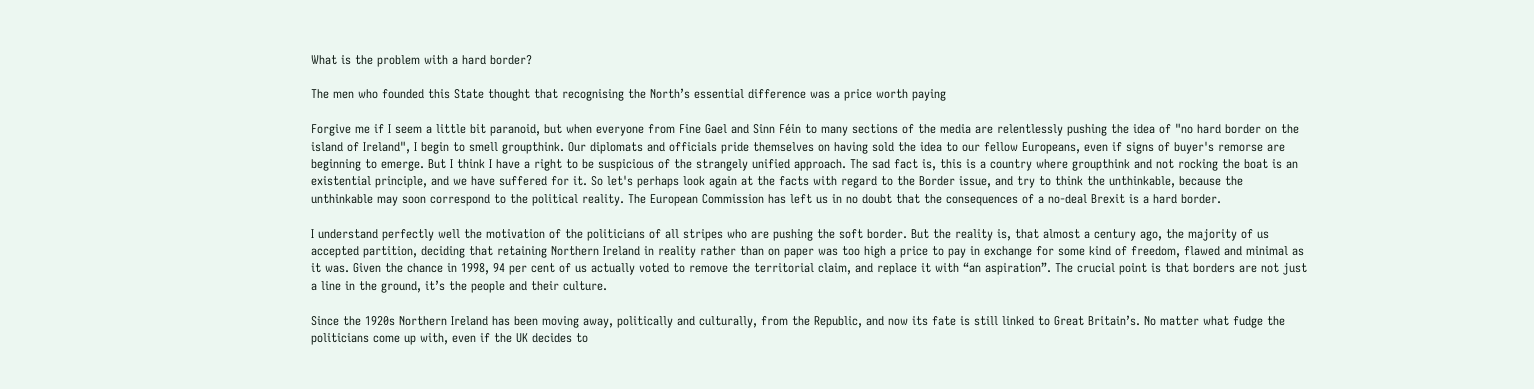What is the problem with a hard border?

The men who founded this State thought that recognising the North’s essential difference was a price worth paying

Forgive me if I seem a little bit paranoid, but when everyone from Fine Gael and Sinn Féin to many sections of the media are relentlessly pushing the idea of "no hard border on the island of Ireland", I begin to smell groupthink. Our diplomats and officials pride themselves on having sold the idea to our fellow Europeans, even if signs of buyer's remorse are beginning to emerge. But I think I have a right to be suspicious of the strangely unified approach. The sad fact is, this is a country where groupthink and not rocking the boat is an existential principle, and we have suffered for it. So let's perhaps look again at the facts with regard to the Border issue, and try to think the unthinkable, because the unthinkable may soon correspond to the political reality. The European Commission has left us in no doubt that the consequences of a no-deal Brexit is a hard border.

I understand perfectly well the motivation of the politicians of all stripes who are pushing the soft border. But the reality is, that almost a century ago, the majority of us accepted partition, deciding that retaining Northern Ireland in reality rather than on paper was too high a price to pay in exchange for some kind of freedom, flawed and minimal as it was. Given the chance in 1998, 94 per cent of us actually voted to remove the territorial claim, and replace it with “an aspiration”. The crucial point is that borders are not just a line in the ground, it’s the people and their culture.

Since the 1920s Northern Ireland has been moving away, politically and culturally, from the Republic, and now its fate is still linked to Great Britain’s. No matter what fudge the politicians come up with, even if the UK decides to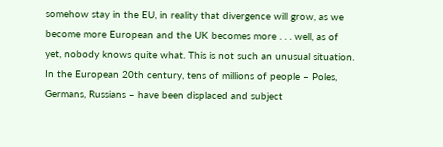somehow stay in the EU, in reality that divergence will grow, as we become more European and the UK becomes more . . . well, as of yet, nobody knows quite what. This is not such an unusual situation. In the European 20th century, tens of millions of people – Poles, Germans, Russians – have been displaced and subject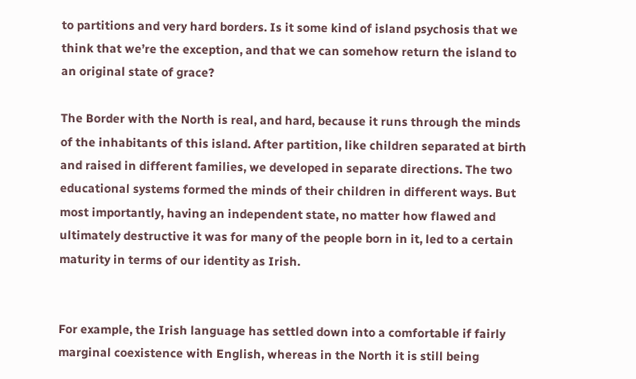to partitions and very hard borders. Is it some kind of island psychosis that we think that we’re the exception, and that we can somehow return the island to an original state of grace?

The Border with the North is real, and hard, because it runs through the minds of the inhabitants of this island. After partition, like children separated at birth and raised in different families, we developed in separate directions. The two educational systems formed the minds of their children in different ways. But most importantly, having an independent state, no matter how flawed and ultimately destructive it was for many of the people born in it, led to a certain maturity in terms of our identity as Irish.


For example, the Irish language has settled down into a comfortable if fairly marginal coexistence with English, whereas in the North it is still being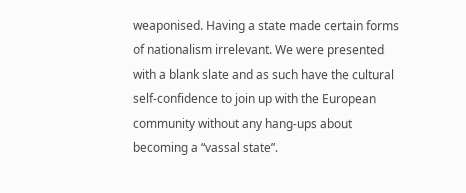weaponised. Having a state made certain forms of nationalism irrelevant. We were presented with a blank slate and as such have the cultural self-confidence to join up with the European community without any hang-ups about becoming a “vassal state”.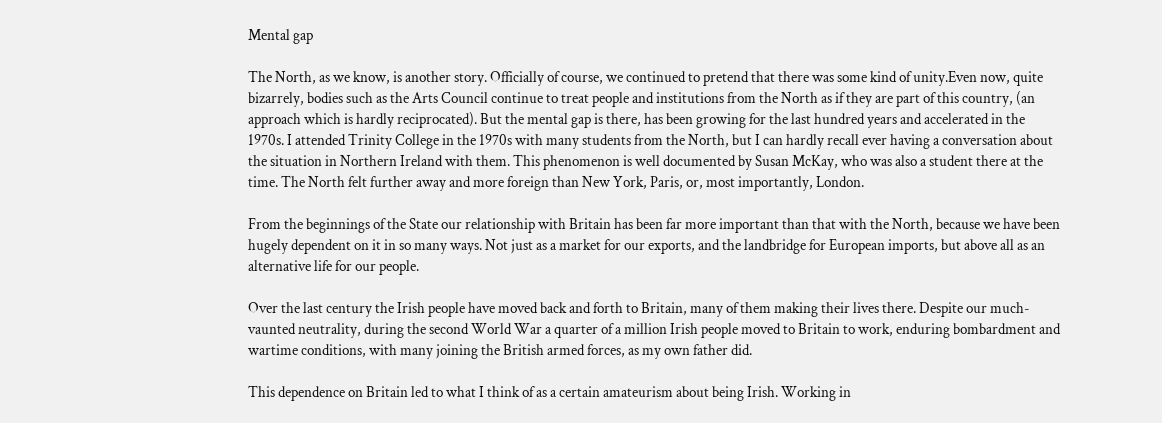Mental gap

The North, as we know, is another story. Officially of course, we continued to pretend that there was some kind of unity.Even now, quite bizarrely, bodies such as the Arts Council continue to treat people and institutions from the North as if they are part of this country, (an approach which is hardly reciprocated). But the mental gap is there, has been growing for the last hundred years and accelerated in the 1970s. I attended Trinity College in the 1970s with many students from the North, but I can hardly recall ever having a conversation about the situation in Northern Ireland with them. This phenomenon is well documented by Susan McKay, who was also a student there at the time. The North felt further away and more foreign than New York, Paris, or, most importantly, London.

From the beginnings of the State our relationship with Britain has been far more important than that with the North, because we have been hugely dependent on it in so many ways. Not just as a market for our exports, and the landbridge for European imports, but above all as an alternative life for our people.

Over the last century the Irish people have moved back and forth to Britain, many of them making their lives there. Despite our much-vaunted neutrality, during the second World War a quarter of a million Irish people moved to Britain to work, enduring bombardment and wartime conditions, with many joining the British armed forces, as my own father did.

This dependence on Britain led to what I think of as a certain amateurism about being Irish. Working in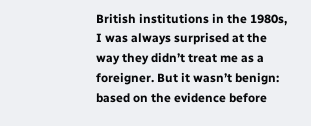British institutions in the 1980s, I was always surprised at the way they didn’t treat me as a foreigner. But it wasn’t benign: based on the evidence before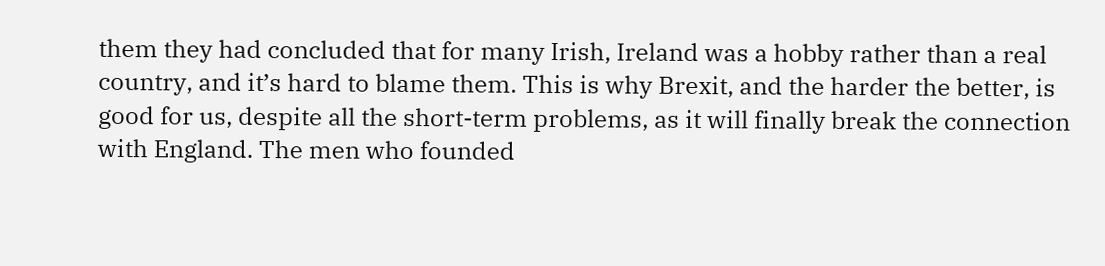them they had concluded that for many Irish, Ireland was a hobby rather than a real country, and it’s hard to blame them. This is why Brexit, and the harder the better, is good for us, despite all the short-term problems, as it will finally break the connection with England. The men who founded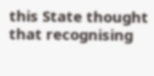this State thought that recognising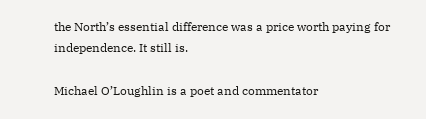the North’s essential difference was a price worth paying for independence. It still is.

Michael O’Loughlin is a poet and commentator